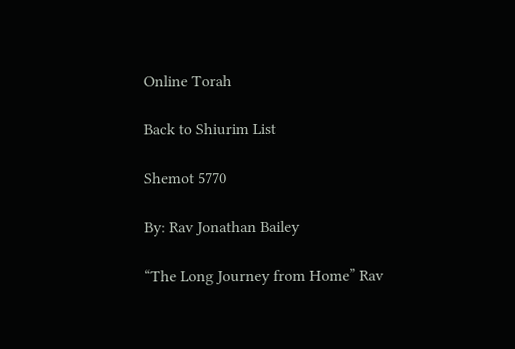Online Torah

Back to Shiurim List

Shemot 5770

By: Rav Jonathan Bailey

“The Long Journey from Home” Rav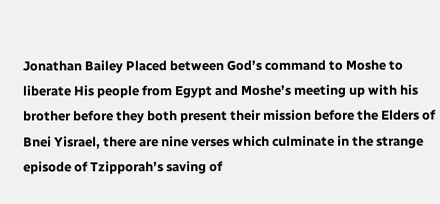Jonathan Bailey Placed between God’s command to Moshe to liberate His people from Egypt and Moshe’s meeting up with his brother before they both present their mission before the Elders of Bnei Yisrael, there are nine verses which culminate in the strange episode of Tzipporah’s saving of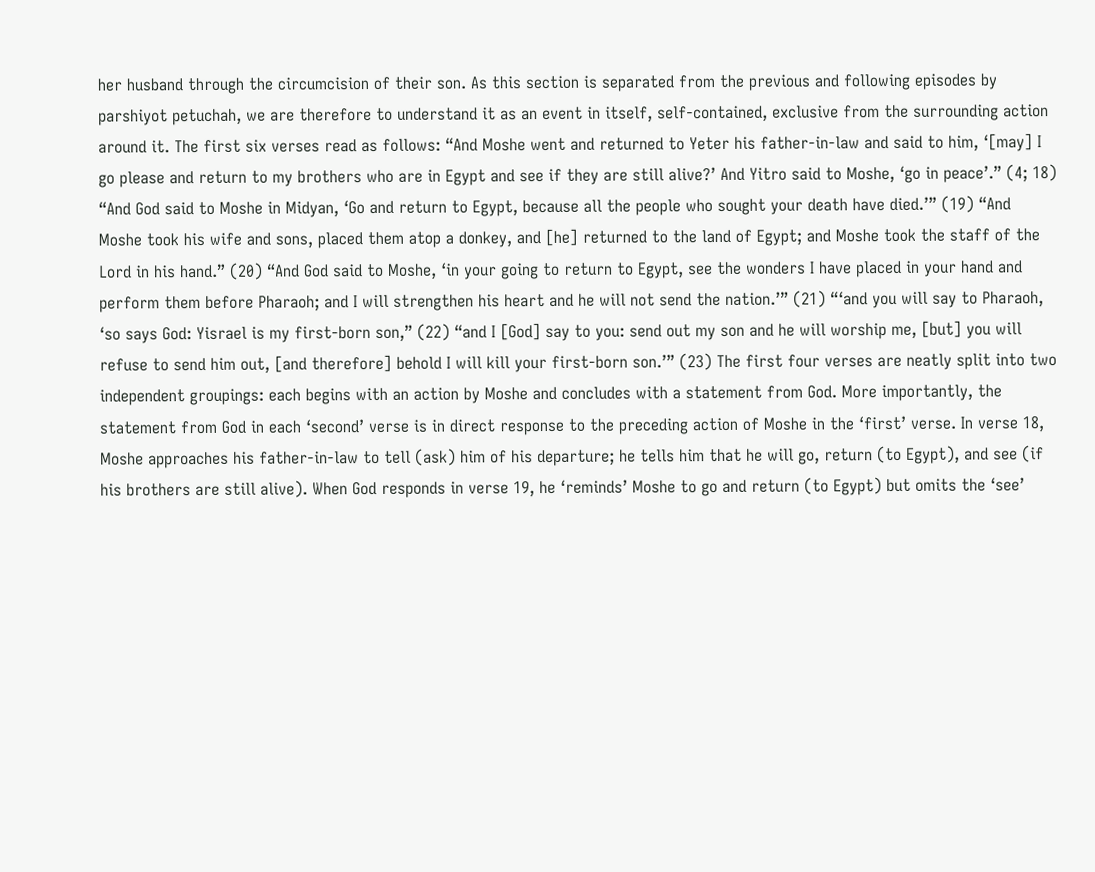her husband through the circumcision of their son. As this section is separated from the previous and following episodes by parshiyot petuchah, we are therefore to understand it as an event in itself, self-contained, exclusive from the surrounding action around it. The first six verses read as follows: “And Moshe went and returned to Yeter his father-in-law and said to him, ‘[may] I go please and return to my brothers who are in Egypt and see if they are still alive?’ And Yitro said to Moshe, ‘go in peace’.” (4; 18) “And God said to Moshe in Midyan, ‘Go and return to Egypt, because all the people who sought your death have died.’” (19) “And Moshe took his wife and sons, placed them atop a donkey, and [he] returned to the land of Egypt; and Moshe took the staff of the Lord in his hand.” (20) “And God said to Moshe, ‘in your going to return to Egypt, see the wonders I have placed in your hand and perform them before Pharaoh; and I will strengthen his heart and he will not send the nation.’” (21) “‘and you will say to Pharaoh, ‘so says God: Yisrael is my first-born son,” (22) “and I [God] say to you: send out my son and he will worship me, [but] you will refuse to send him out, [and therefore] behold I will kill your first-born son.’” (23) The first four verses are neatly split into two independent groupings: each begins with an action by Moshe and concludes with a statement from God. More importantly, the statement from God in each ‘second’ verse is in direct response to the preceding action of Moshe in the ‘first’ verse. In verse 18, Moshe approaches his father-in-law to tell (ask) him of his departure; he tells him that he will go, return (to Egypt), and see (if his brothers are still alive). When God responds in verse 19, he ‘reminds’ Moshe to go and return (to Egypt) but omits the ‘see’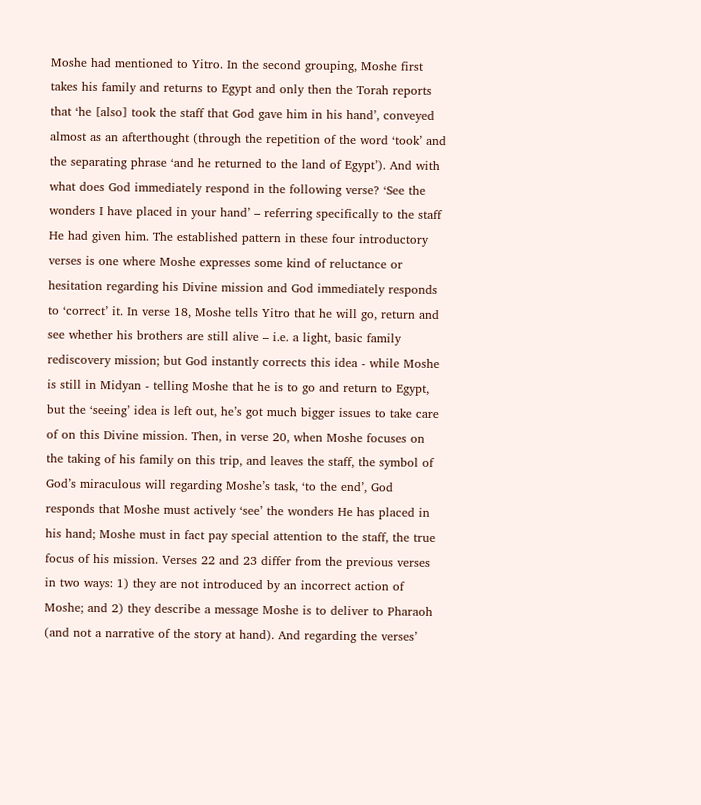Moshe had mentioned to Yitro. In the second grouping, Moshe first takes his family and returns to Egypt and only then the Torah reports that ‘he [also] took the staff that God gave him in his hand’, conveyed almost as an afterthought (through the repetition of the word ‘took’ and the separating phrase ‘and he returned to the land of Egypt’). And with what does God immediately respond in the following verse? ‘See the wonders I have placed in your hand’ – referring specifically to the staff He had given him. The established pattern in these four introductory verses is one where Moshe expresses some kind of reluctance or hesitation regarding his Divine mission and God immediately responds to ‘correct’ it. In verse 18, Moshe tells Yitro that he will go, return and see whether his brothers are still alive – i.e. a light, basic family rediscovery mission; but God instantly corrects this idea - while Moshe is still in Midyan - telling Moshe that he is to go and return to Egypt, but the ‘seeing’ idea is left out, he’s got much bigger issues to take care of on this Divine mission. Then, in verse 20, when Moshe focuses on the taking of his family on this trip, and leaves the staff, the symbol of God’s miraculous will regarding Moshe’s task, ‘to the end’, God responds that Moshe must actively ‘see’ the wonders He has placed in his hand; Moshe must in fact pay special attention to the staff, the true focus of his mission. Verses 22 and 23 differ from the previous verses in two ways: 1) they are not introduced by an incorrect action of Moshe; and 2) they describe a message Moshe is to deliver to Pharaoh (and not a narrative of the story at hand). And regarding the verses’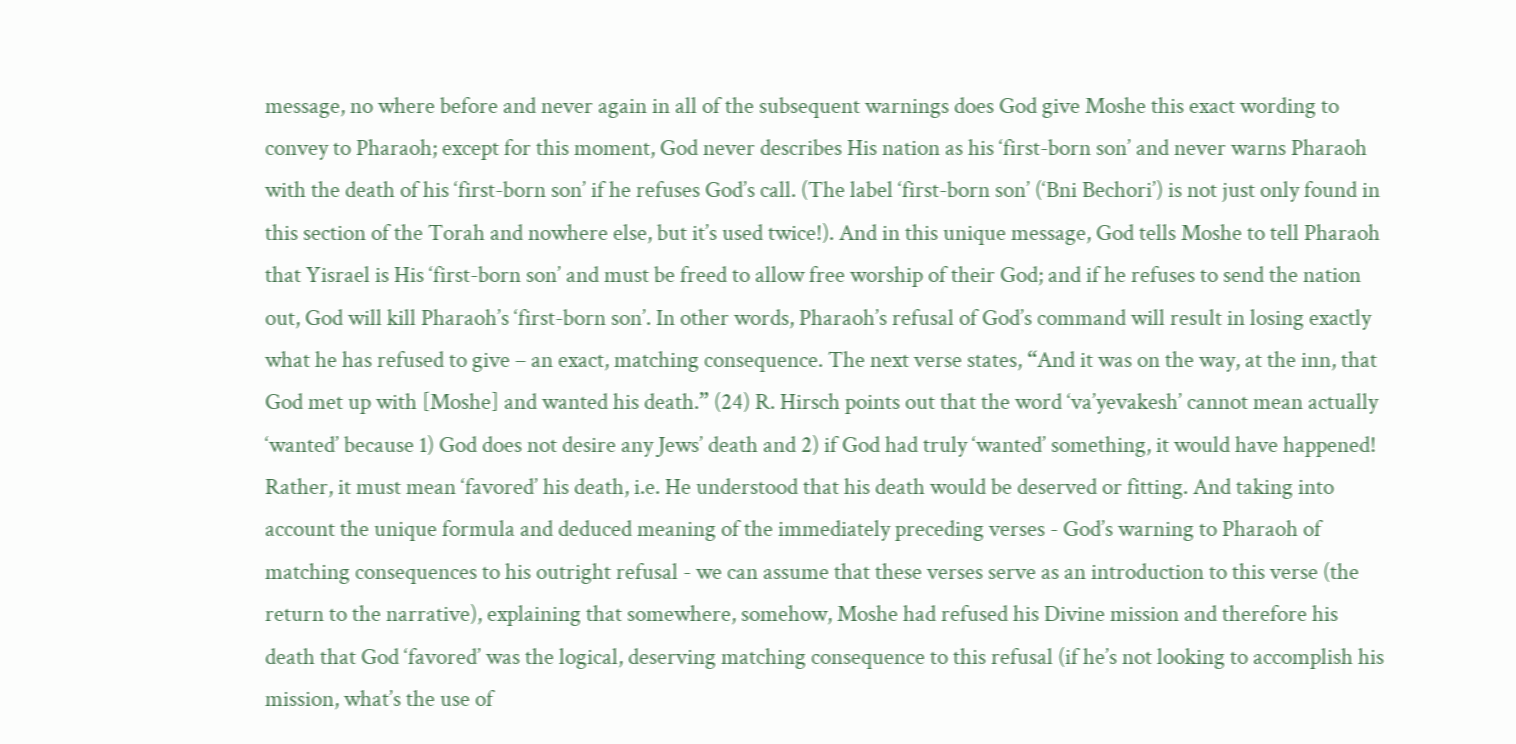message, no where before and never again in all of the subsequent warnings does God give Moshe this exact wording to convey to Pharaoh; except for this moment, God never describes His nation as his ‘first-born son’ and never warns Pharaoh with the death of his ‘first-born son’ if he refuses God’s call. (The label ‘first-born son’ (‘Bni Bechori’) is not just only found in this section of the Torah and nowhere else, but it’s used twice!). And in this unique message, God tells Moshe to tell Pharaoh that Yisrael is His ‘first-born son’ and must be freed to allow free worship of their God; and if he refuses to send the nation out, God will kill Pharaoh’s ‘first-born son’. In other words, Pharaoh’s refusal of God’s command will result in losing exactly what he has refused to give – an exact, matching consequence. The next verse states, “And it was on the way, at the inn, that God met up with [Moshe] and wanted his death.” (24) R. Hirsch points out that the word ‘va’yevakesh’ cannot mean actually ‘wanted’ because 1) God does not desire any Jews’ death and 2) if God had truly ‘wanted’ something, it would have happened! Rather, it must mean ‘favored’ his death, i.e. He understood that his death would be deserved or fitting. And taking into account the unique formula and deduced meaning of the immediately preceding verses - God’s warning to Pharaoh of matching consequences to his outright refusal - we can assume that these verses serve as an introduction to this verse (the return to the narrative), explaining that somewhere, somehow, Moshe had refused his Divine mission and therefore his death that God ‘favored’ was the logical, deserving matching consequence to this refusal (if he’s not looking to accomplish his mission, what’s the use of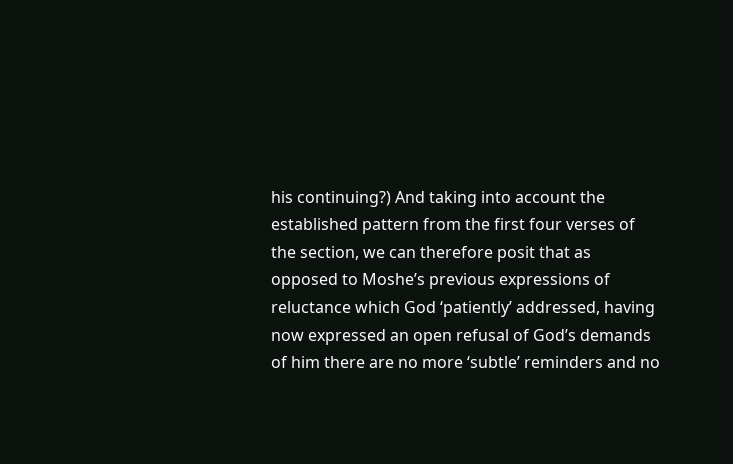his continuing?) And taking into account the established pattern from the first four verses of the section, we can therefore posit that as opposed to Moshe’s previous expressions of reluctance which God ‘patiently’ addressed, having now expressed an open refusal of God’s demands of him there are no more ‘subtle’ reminders and no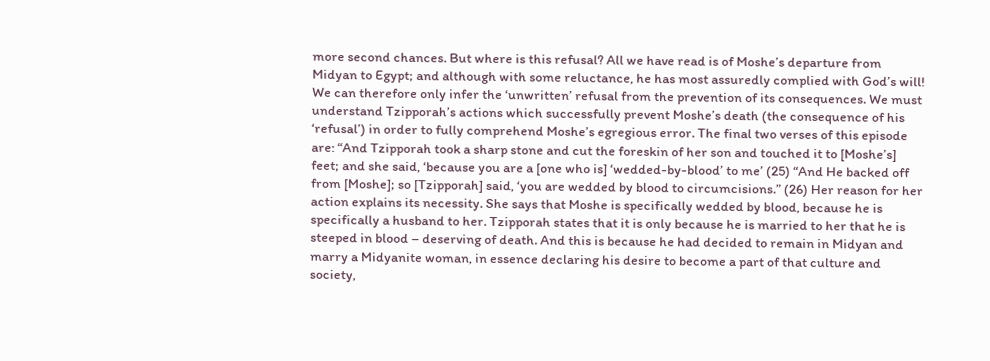more second chances. But where is this refusal? All we have read is of Moshe’s departure from Midyan to Egypt; and although with some reluctance, he has most assuredly complied with God’s will! We can therefore only infer the ‘unwritten’ refusal from the prevention of its consequences. We must understand Tzipporah’s actions which successfully prevent Moshe’s death (the consequence of his ‘refusal’) in order to fully comprehend Moshe’s egregious error. The final two verses of this episode are: “And Tzipporah took a sharp stone and cut the foreskin of her son and touched it to [Moshe’s] feet; and she said, ‘because you are a [one who is] ‘wedded-by-blood’ to me’ (25) “And He backed off from [Moshe]; so [Tzipporah] said, ‘you are wedded by blood to circumcisions.” (26) Her reason for her action explains its necessity. She says that Moshe is specifically wedded by blood, because he is specifically a husband to her. Tzipporah states that it is only because he is married to her that he is steeped in blood – deserving of death. And this is because he had decided to remain in Midyan and marry a Midyanite woman, in essence declaring his desire to become a part of that culture and society,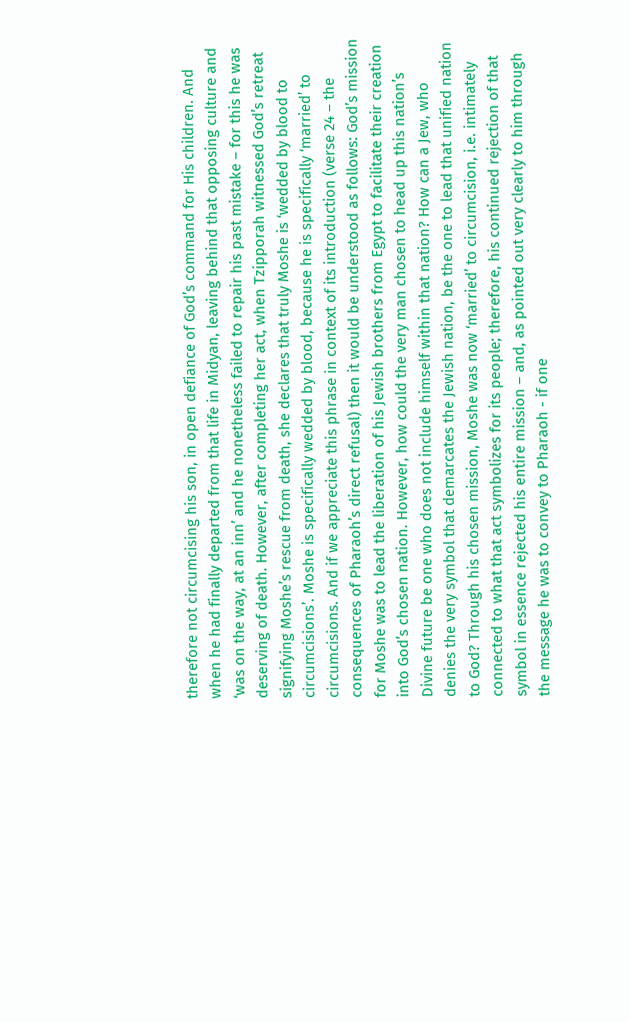therefore not circumcising his son, in open defiance of God’s command for His children. And when he had finally departed from that life in Midyan, leaving behind that opposing culture and ‘was on the way, at an inn’ and he nonetheless failed to repair his past mistake – for this he was deserving of death. However, after completing her act, when Tzipporah witnessed God’s retreat signifying Moshe’s rescue from death, she declares that truly Moshe is ‘wedded by blood to circumcisions’. Moshe is specifically wedded by blood, because he is specifically ‘married’ to circumcisions. And if we appreciate this phrase in context of its introduction (verse 24 – the consequences of Pharaoh’s direct refusal) then it would be understood as follows: God’s mission for Moshe was to lead the liberation of his Jewish brothers from Egypt to facilitate their creation into God’s chosen nation. However, how could the very man chosen to head up this nation’s Divine future be one who does not include himself within that nation? How can a Jew, who denies the very symbol that demarcates the Jewish nation, be the one to lead that unified nation to God? Through his chosen mission, Moshe was now ‘married’ to circumcision, i.e. intimately connected to what that act symbolizes for its people; therefore, his continued rejection of that symbol in essence rejected his entire mission – and, as pointed out very clearly to him through the message he was to convey to Pharaoh - if one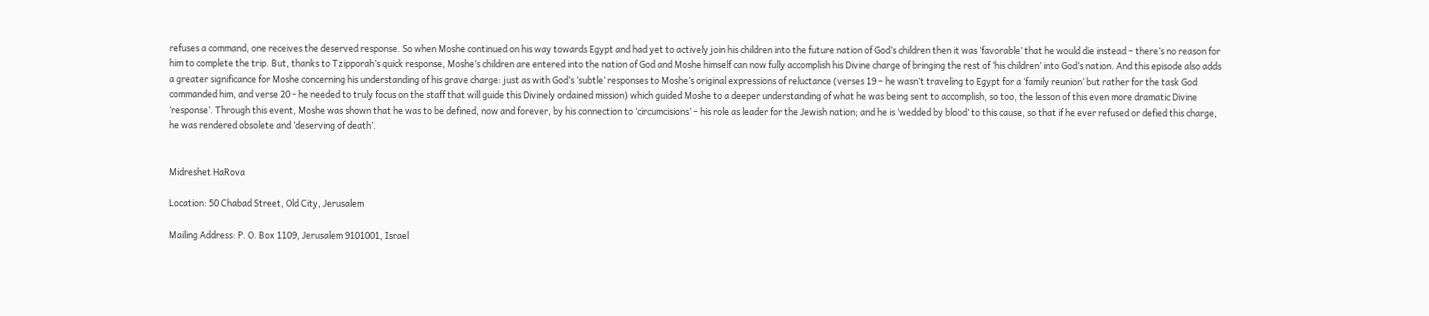refuses a command, one receives the deserved response. So when Moshe continued on his way towards Egypt and had yet to actively join his children into the future nation of God’s children then it was ‘favorable’ that he would die instead – there’s no reason for him to complete the trip. But, thanks to Tzipporah’s quick response, Moshe’s children are entered into the nation of God and Moshe himself can now fully accomplish his Divine charge of bringing the rest of ‘his children’ into God’s nation. And this episode also adds a greater significance for Moshe concerning his understanding of his grave charge: just as with God’s ‘subtle’ responses to Moshe’s original expressions of reluctance (verses 19 – he wasn’t traveling to Egypt for a ‘family reunion’ but rather for the task God commanded him, and verse 20 - he needed to truly focus on the staff that will guide this Divinely ordained mission) which guided Moshe to a deeper understanding of what he was being sent to accomplish, so too, the lesson of this even more dramatic Divine ‘response’. Through this event, Moshe was shown that he was to be defined, now and forever, by his connection to ‘circumcisions’ – his role as leader for the Jewish nation; and he is ‘wedded by blood’ to this cause, so that if he ever refused or defied this charge, he was rendered obsolete and ‘deserving of death’.


Midreshet HaRova

Location: 50 Chabad Street, Old City, Jerusalem

Mailing Address: P. O. Box 1109, Jerusalem 9101001, Israel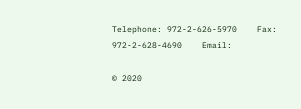Telephone: 972-2-626-5970    Fax: 972-2-628-4690    Email:

© 2020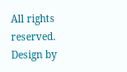All rights reserved.  Design by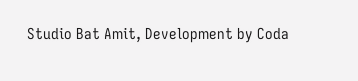Studio Bat Amit, Development by Coda